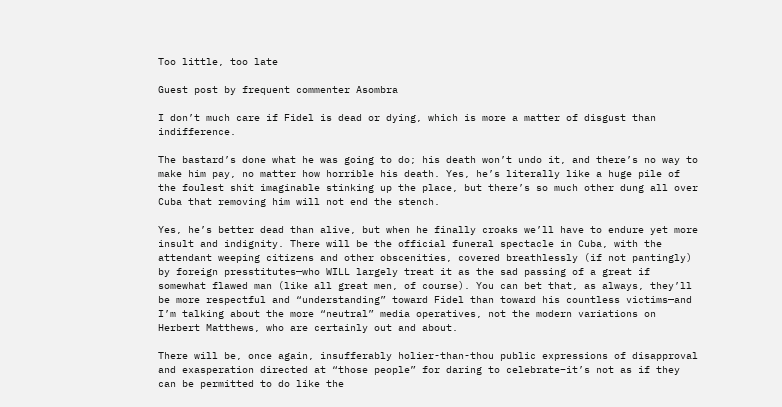Too little, too late

Guest post by frequent commenter Asombra

I don’t much care if Fidel is dead or dying, which is more a matter of disgust than indifference.

The bastard’s done what he was going to do; his death won’t undo it, and there’s no way to make him pay, no matter how horrible his death. Yes, he’s literally like a huge pile of the foulest shit imaginable stinking up the place, but there’s so much other dung all over Cuba that removing him will not end the stench.

Yes, he’s better dead than alive, but when he finally croaks we’ll have to endure yet more insult and indignity. There will be the official funeral spectacle in Cuba, with the attendant weeping citizens and other obscenities, covered breathlessly (if not pantingly) by foreign presstitutes—who WILL largely treat it as the sad passing of a great if somewhat flawed man (like all great men, of course). You can bet that, as always, they’ll be more respectful and “understanding” toward Fidel than toward his countless victims—and I’m talking about the more “neutral” media operatives, not the modern variations on Herbert Matthews, who are certainly out and about.

There will be, once again, insufferably holier-than-thou public expressions of disapproval and exasperation directed at “those people” for daring to celebrate–it’s not as if they can be permitted to do like the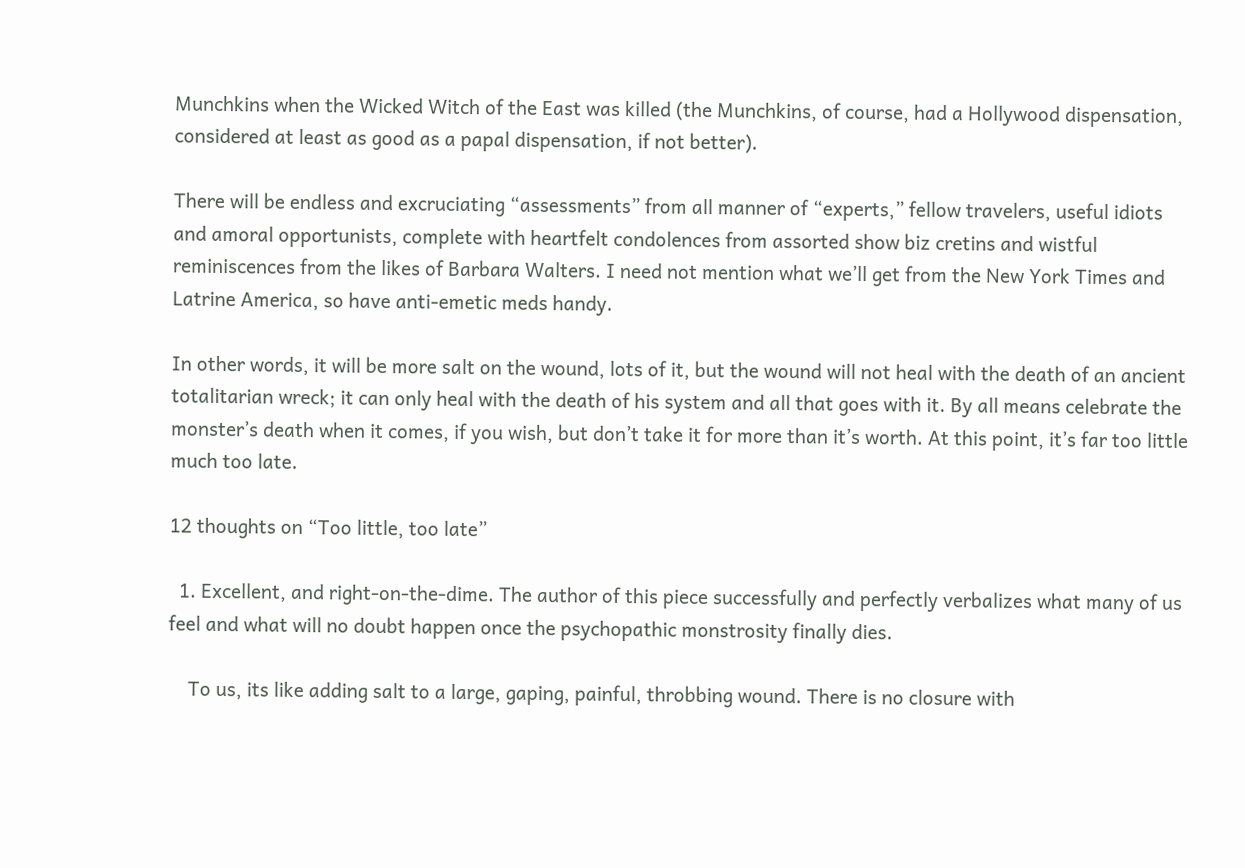Munchkins when the Wicked Witch of the East was killed (the Munchkins, of course, had a Hollywood dispensation, considered at least as good as a papal dispensation, if not better).

There will be endless and excruciating “assessments” from all manner of “experts,” fellow travelers, useful idiots and amoral opportunists, complete with heartfelt condolences from assorted show biz cretins and wistful reminiscences from the likes of Barbara Walters. I need not mention what we’ll get from the New York Times and Latrine America, so have anti-emetic meds handy.

In other words, it will be more salt on the wound, lots of it, but the wound will not heal with the death of an ancient totalitarian wreck; it can only heal with the death of his system and all that goes with it. By all means celebrate the monster’s death when it comes, if you wish, but don’t take it for more than it’s worth. At this point, it’s far too little much too late.

12 thoughts on “Too little, too late”

  1. Excellent, and right-on-the-dime. The author of this piece successfully and perfectly verbalizes what many of us feel and what will no doubt happen once the psychopathic monstrosity finally dies.

    To us, its like adding salt to a large, gaping, painful, throbbing wound. There is no closure with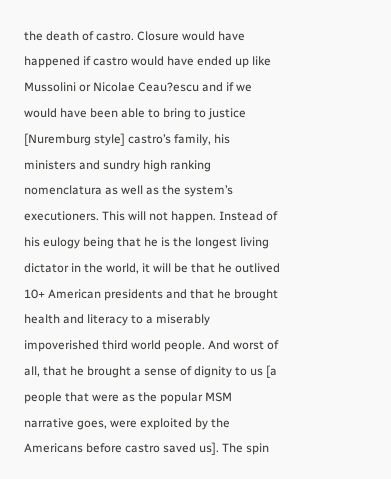the death of castro. Closure would have happened if castro would have ended up like Mussolini or Nicolae Ceau?escu and if we would have been able to bring to justice [Nuremburg style] castro’s family, his ministers and sundry high ranking nomenclatura as well as the system’s executioners. This will not happen. Instead of his eulogy being that he is the longest living dictator in the world, it will be that he outlived 10+ American presidents and that he brought health and literacy to a miserably impoverished third world people. And worst of all, that he brought a sense of dignity to us [a people that were as the popular MSM narrative goes, were exploited by the Americans before castro saved us]. The spin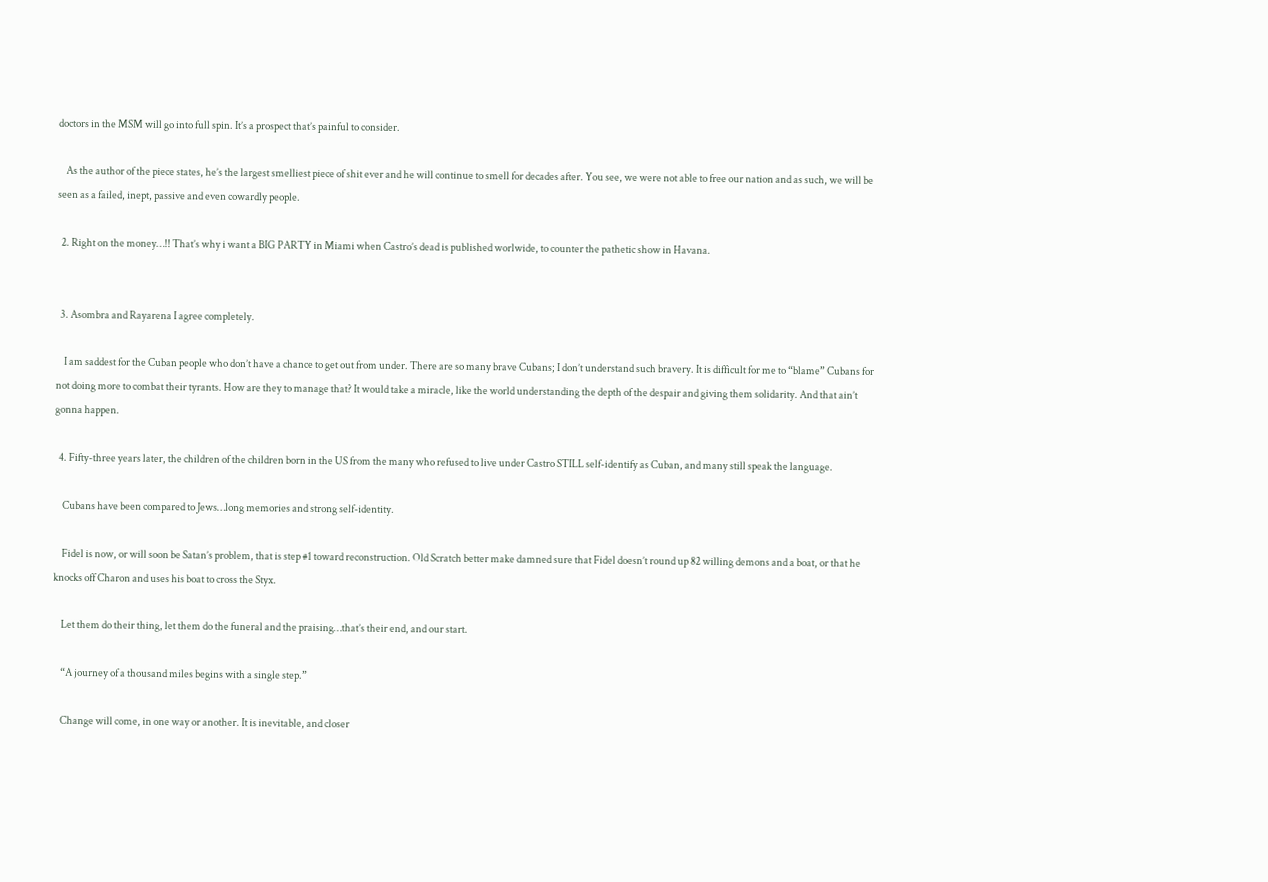doctors in the MSM will go into full spin. It’s a prospect that’s painful to consider.

    As the author of the piece states, he’s the largest smelliest piece of shit ever and he will continue to smell for decades after. You see, we were not able to free our nation and as such, we will be seen as a failed, inept, passive and even cowardly people.

  2. Right on the money…!! That’s why i want a BIG PARTY in Miami when Castro’s dead is published worlwide, to counter the pathetic show in Havana.


  3. Asombra and Rayarena I agree completely.

    I am saddest for the Cuban people who don’t have a chance to get out from under. There are so many brave Cubans; I don’t understand such bravery. It is difficult for me to “blame” Cubans for not doing more to combat their tyrants. How are they to manage that? It would take a miracle, like the world understanding the depth of the despair and giving them solidarity. And that ain’t gonna happen.

  4. Fifty-three years later, the children of the children born in the US from the many who refused to live under Castro STILL self-identify as Cuban, and many still speak the language.

    Cubans have been compared to Jews…long memories and strong self-identity.

    Fidel is now, or will soon be Satan’s problem, that is step #1 toward reconstruction. Old Scratch better make damned sure that Fidel doesn’t round up 82 willing demons and a boat, or that he knocks off Charon and uses his boat to cross the Styx.

    Let them do their thing, let them do the funeral and the praising…that’s their end, and our start.

    “A journey of a thousand miles begins with a single step.”

    Change will come, in one way or another. It is inevitable, and closer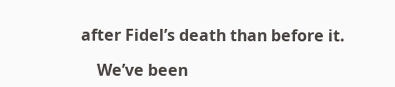after Fidel’s death than before it.

    We’ve been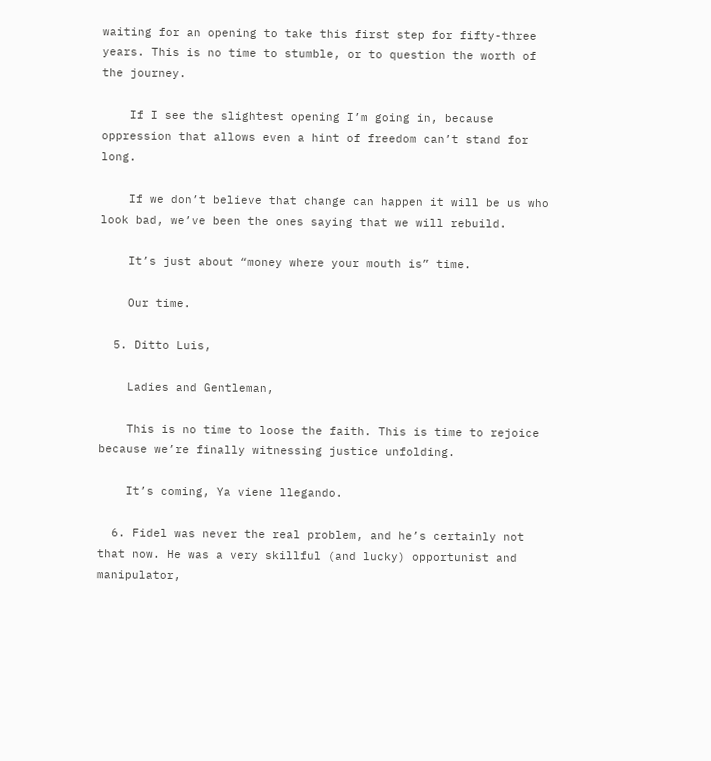waiting for an opening to take this first step for fifty-three years. This is no time to stumble, or to question the worth of the journey.

    If I see the slightest opening I’m going in, because oppression that allows even a hint of freedom can’t stand for long.

    If we don’t believe that change can happen it will be us who look bad, we’ve been the ones saying that we will rebuild.

    It’s just about “money where your mouth is” time.

    Our time.

  5. Ditto Luis,

    Ladies and Gentleman,

    This is no time to loose the faith. This is time to rejoice because we’re finally witnessing justice unfolding.

    It’s coming, Ya viene llegando.

  6. Fidel was never the real problem, and he’s certainly not that now. He was a very skillful (and lucky) opportunist and manipulator,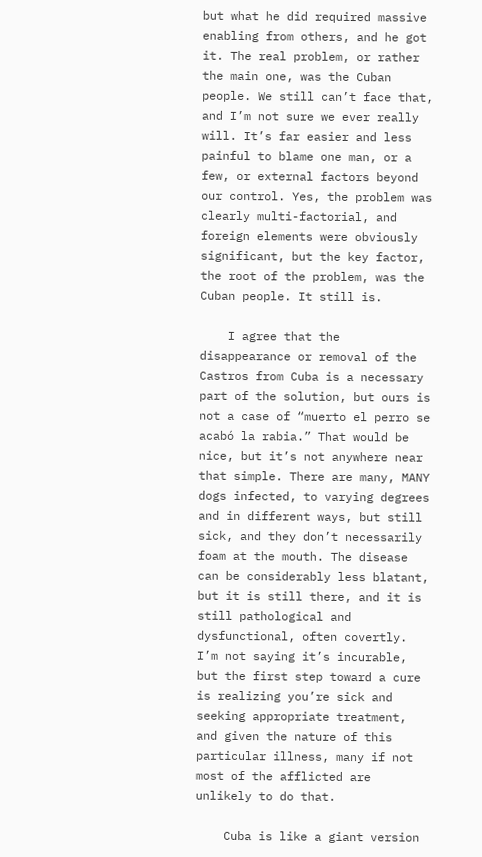but what he did required massive enabling from others, and he got it. The real problem, or rather the main one, was the Cuban people. We still can’t face that, and I’m not sure we ever really will. It’s far easier and less painful to blame one man, or a few, or external factors beyond our control. Yes, the problem was clearly multi-factorial, and foreign elements were obviously significant, but the key factor, the root of the problem, was the Cuban people. It still is.

    I agree that the disappearance or removal of the Castros from Cuba is a necessary part of the solution, but ours is not a case of “muerto el perro se acabó la rabia.” That would be nice, but it’s not anywhere near that simple. There are many, MANY dogs infected, to varying degrees and in different ways, but still sick, and they don’t necessarily foam at the mouth. The disease can be considerably less blatant, but it is still there, and it is still pathological and dysfunctional, often covertly. I’m not saying it’s incurable, but the first step toward a cure is realizing you’re sick and seeking appropriate treatment, and given the nature of this particular illness, many if not most of the afflicted are unlikely to do that.

    Cuba is like a giant version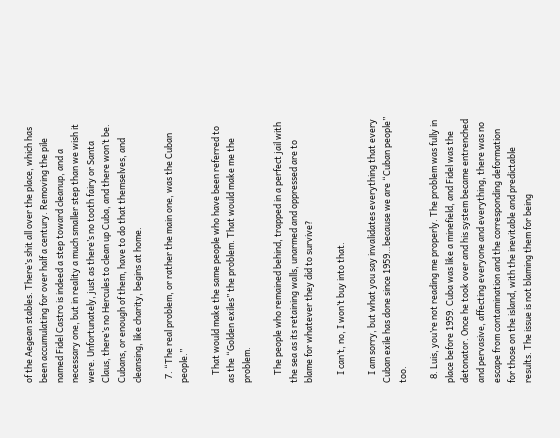of the Aegean stables. There’s shit all over the place, which has been accumulating for over half a century. Removing the pile named Fidel Castro is indeed a step toward cleanup, and a necessary one, but in reality a much smaller step than we wish it were. Unfortunately, just as there’s no tooth fairy or Santa Claus, there’s no Hercules to clean up Cuba, and there won’t be. Cubans, or enough of them, have to do that themselves, and cleansing, like charity, begins at home.

  7. “The real problem, or rather the main one, was the Cuban people.”

    That would make the same people who have been referred to as the “Golden exiles” the problem. That would make me the problem.

    The people who remained behind, trapped in a perfect jail with the sea as its retaining walls, unarmed and oppressed are to blame for whatever they did to survive?

    I can’t, no, I won’t buy into that.

    I am sorry, but what you say invalidates everything that every Cuban exile has done since 1959…because we are “Cuban people” too.

  8. Luis, you’re not reading me properly. The problem was fully in place before 1959. Cuba was like a minefield, and Fidel was the detonator. Once he took over and his system became entrenched and pervasive, affecting everyone and everything, there was no escape from contamination and the corresponding deformation for those on the island, with the inevitable and predictable results. The issue is not blaming them for being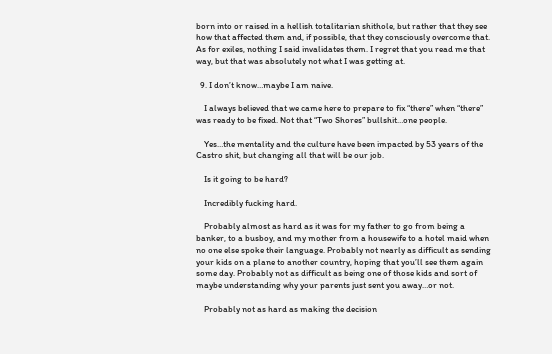born into or raised in a hellish totalitarian shithole, but rather that they see how that affected them and, if possible, that they consciously overcome that. As for exiles, nothing I said invalidates them. I regret that you read me that way, but that was absolutely not what I was getting at.

  9. I don’t know…maybe I am naive.

    I always believed that we came here to prepare to fix “there” when “there” was ready to be fixed. Not that “Two Shores” bullshit…one people.

    Yes…the mentality and the culture have been impacted by 53 years of the Castro shit, but changing all that will be our job.

    Is it going to be hard?

    Incredibly fucking hard.

    Probably almost as hard as it was for my father to go from being a banker, to a busboy, and my mother from a housewife to a hotel maid when no one else spoke their language. Probably not nearly as difficult as sending your kids on a plane to another country, hoping that you’ll see them again some day. Probably not as difficult as being one of those kids and sort of maybe understanding why your parents just sent you away…or not.

    Probably not as hard as making the decision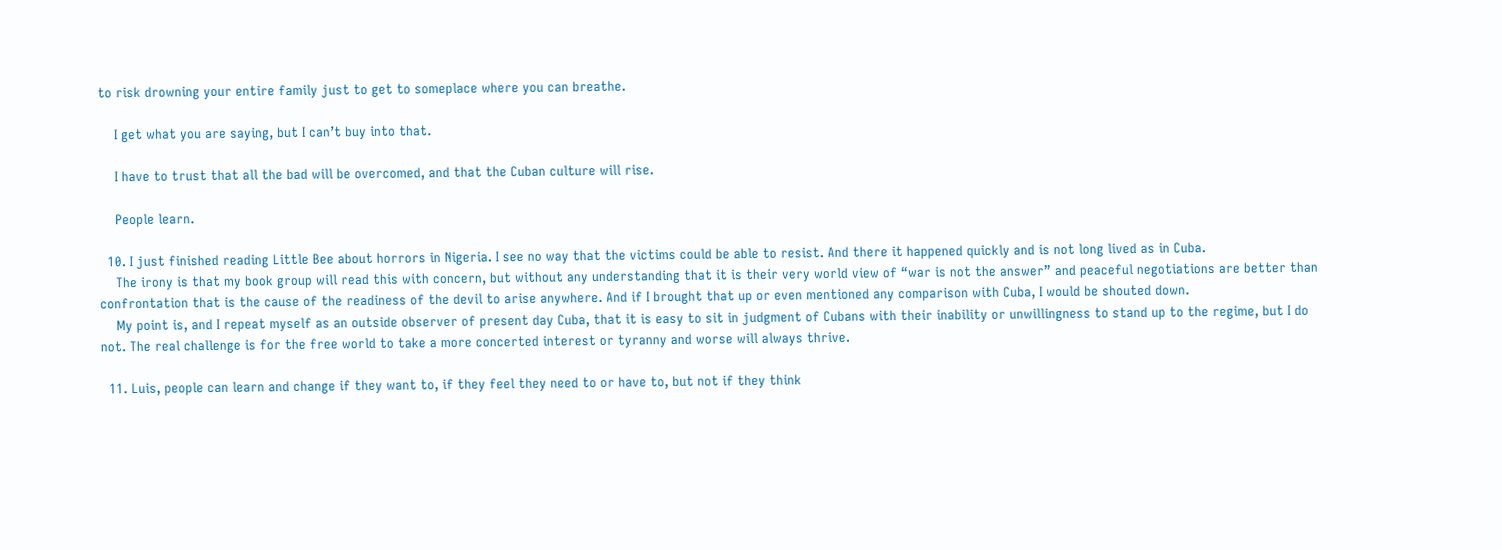to risk drowning your entire family just to get to someplace where you can breathe.

    I get what you are saying, but I can’t buy into that.

    I have to trust that all the bad will be overcomed, and that the Cuban culture will rise.

    People learn.

  10. I just finished reading Little Bee about horrors in Nigeria. I see no way that the victims could be able to resist. And there it happened quickly and is not long lived as in Cuba.
    The irony is that my book group will read this with concern, but without any understanding that it is their very world view of “war is not the answer” and peaceful negotiations are better than confrontation that is the cause of the readiness of the devil to arise anywhere. And if I brought that up or even mentioned any comparison with Cuba, I would be shouted down.
    My point is, and I repeat myself as an outside observer of present day Cuba, that it is easy to sit in judgment of Cubans with their inability or unwillingness to stand up to the regime, but I do not. The real challenge is for the free world to take a more concerted interest or tyranny and worse will always thrive.

  11. Luis, people can learn and change if they want to, if they feel they need to or have to, but not if they think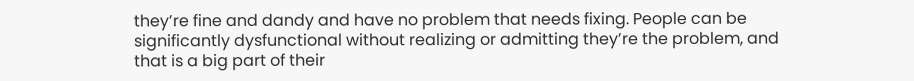they’re fine and dandy and have no problem that needs fixing. People can be significantly dysfunctional without realizing or admitting they’re the problem, and that is a big part of their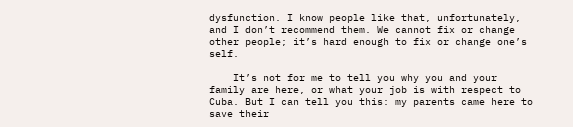dysfunction. I know people like that, unfortunately, and I don’t recommend them. We cannot fix or change other people; it’s hard enough to fix or change one’s self.

    It’s not for me to tell you why you and your family are here, or what your job is with respect to Cuba. But I can tell you this: my parents came here to save their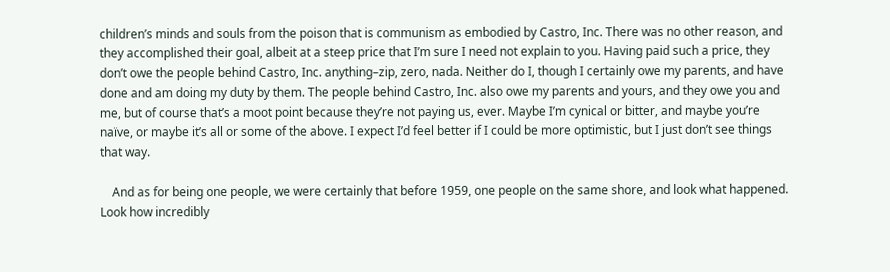children’s minds and souls from the poison that is communism as embodied by Castro, Inc. There was no other reason, and they accomplished their goal, albeit at a steep price that I’m sure I need not explain to you. Having paid such a price, they don’t owe the people behind Castro, Inc. anything–zip, zero, nada. Neither do I, though I certainly owe my parents, and have done and am doing my duty by them. The people behind Castro, Inc. also owe my parents and yours, and they owe you and me, but of course that’s a moot point because they’re not paying us, ever. Maybe I’m cynical or bitter, and maybe you’re naïve, or maybe it’s all or some of the above. I expect I’d feel better if I could be more optimistic, but I just don’t see things that way.

    And as for being one people, we were certainly that before 1959, one people on the same shore, and look what happened. Look how incredibly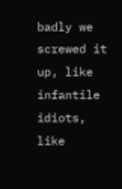badly we screwed it up, like infantile idiots, like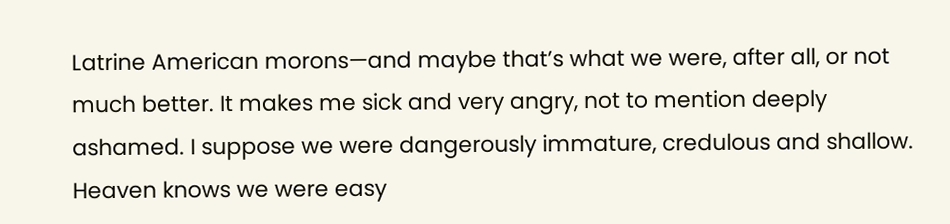Latrine American morons—and maybe that’s what we were, after all, or not much better. It makes me sick and very angry, not to mention deeply ashamed. I suppose we were dangerously immature, credulous and shallow. Heaven knows we were easy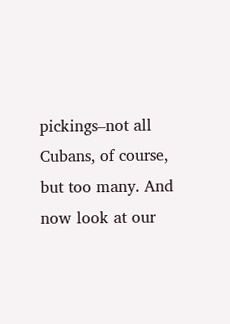pickings–not all Cubans, of course, but too many. And now look at our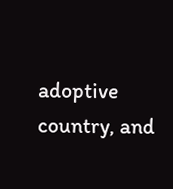adoptive country, and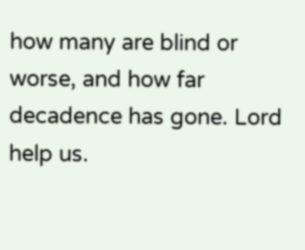how many are blind or worse, and how far decadence has gone. Lord help us.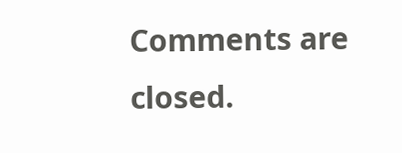Comments are closed.